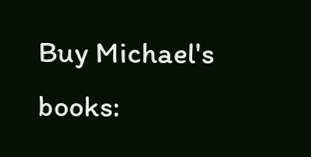Buy Michael's books: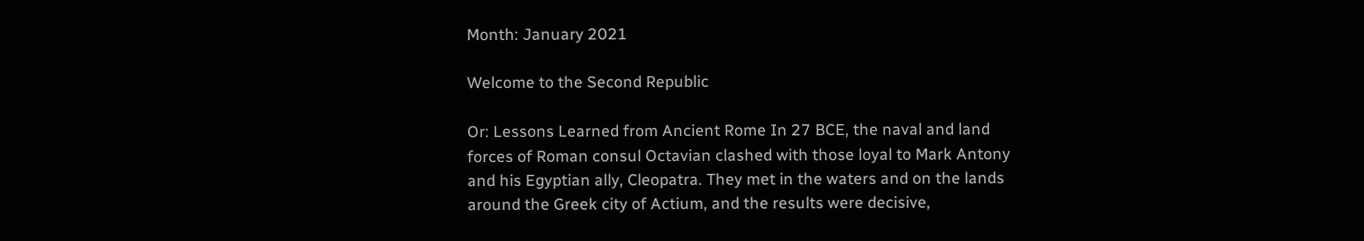Month: January 2021

Welcome to the Second Republic

Or: Lessons Learned from Ancient Rome In 27 BCE, the naval and land forces of Roman consul Octavian clashed with those loyal to Mark Antony and his Egyptian ally, Cleopatra. They met in the waters and on the lands around the Greek city of Actium, and the results were decisive,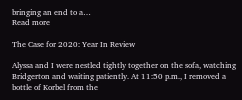bringing an end to a…
Read more

The Case for 2020: Year In Review

Alyssa and I were nestled tightly together on the sofa, watching Bridgerton and waiting patiently. At 11:50 p.m., I removed a bottle of Korbel from the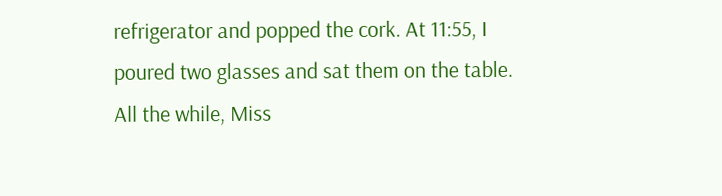refrigerator and popped the cork. At 11:55, I poured two glasses and sat them on the table. All the while, Miss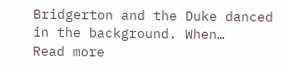Bridgerton and the Duke danced in the background. When…
Read more